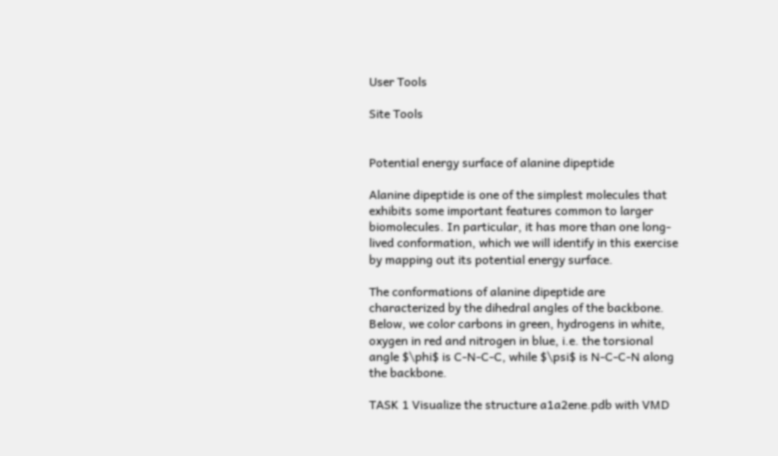User Tools

Site Tools


Potential energy surface of alanine dipeptide

Alanine dipeptide is one of the simplest molecules that exhibits some important features common to larger biomolecules. In particular, it has more than one long-lived conformation, which we will identify in this exercise by mapping out its potential energy surface.

The conformations of alanine dipeptide are characterized by the dihedral angles of the backbone. Below, we color carbons in green, hydrogens in white, oxygen in red and nitrogen in blue, i.e. the torsional angle $\phi$ is C-N-C-C, while $\psi$ is N-C-C-N along the backbone.

TASK 1 Visualize the structure a1a2ene.pdb with VMD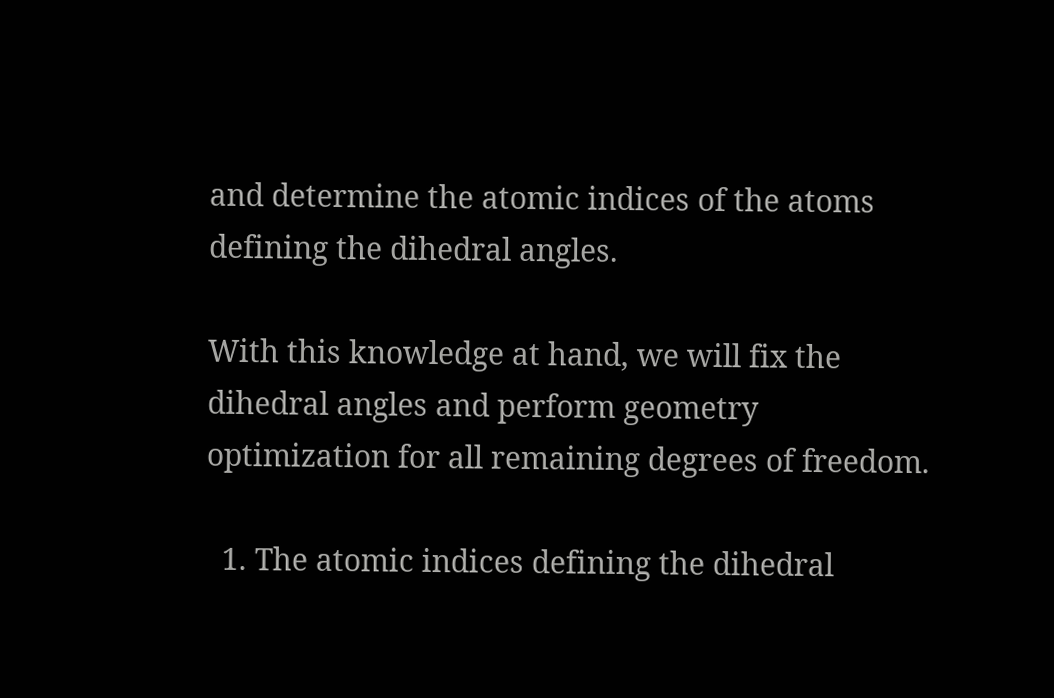and determine the atomic indices of the atoms defining the dihedral angles.

With this knowledge at hand, we will fix the dihedral angles and perform geometry optimization for all remaining degrees of freedom.

  1. The atomic indices defining the dihedral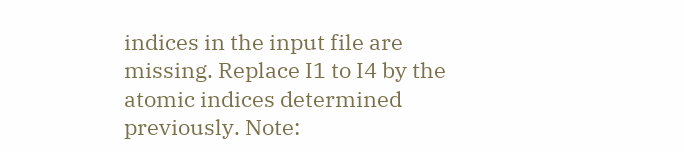indices in the input file are missing. Replace I1 to I4 by the atomic indices determined previously. Note: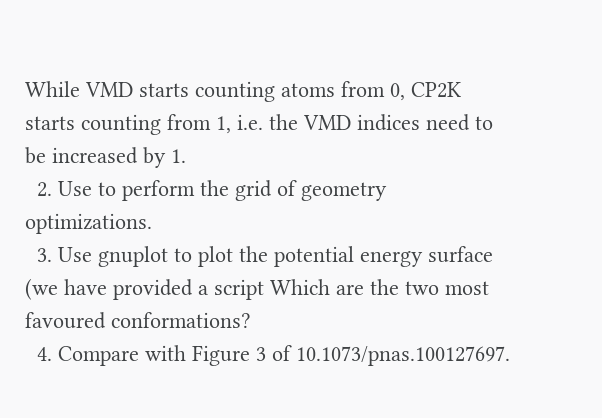While VMD starts counting atoms from 0, CP2K starts counting from 1, i.e. the VMD indices need to be increased by 1.
  2. Use to perform the grid of geometry optimizations.
  3. Use gnuplot to plot the potential energy surface (we have provided a script Which are the two most favoured conformations?
  4. Compare with Figure 3 of 10.1073/pnas.100127697.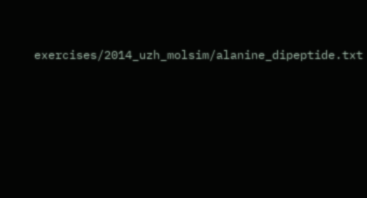exercises/2014_uzh_molsim/alanine_dipeptide.txt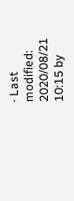· Last modified: 2020/08/21 10:15 by